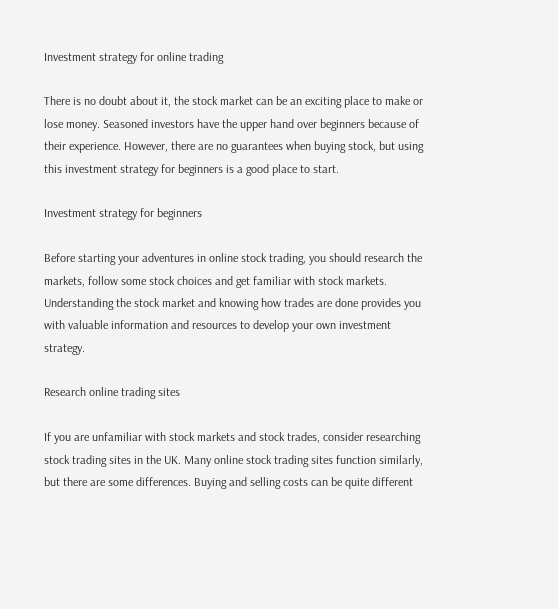Investment strategy for online trading

There is no doubt about it, the stock market can be an exciting place to make or lose money. Seasoned investors have the upper hand over beginners because of their experience. However, there are no guarantees when buying stock, but using this investment strategy for beginners is a good place to start.

Investment strategy for beginners

Before starting your adventures in online stock trading, you should research the markets, follow some stock choices and get familiar with stock markets. Understanding the stock market and knowing how trades are done provides you with valuable information and resources to develop your own investment strategy.

Research online trading sites

If you are unfamiliar with stock markets and stock trades, consider researching stock trading sites in the UK. Many online stock trading sites function similarly, but there are some differences. Buying and selling costs can be quite different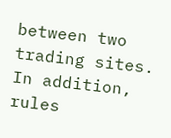between two trading sites. In addition, rules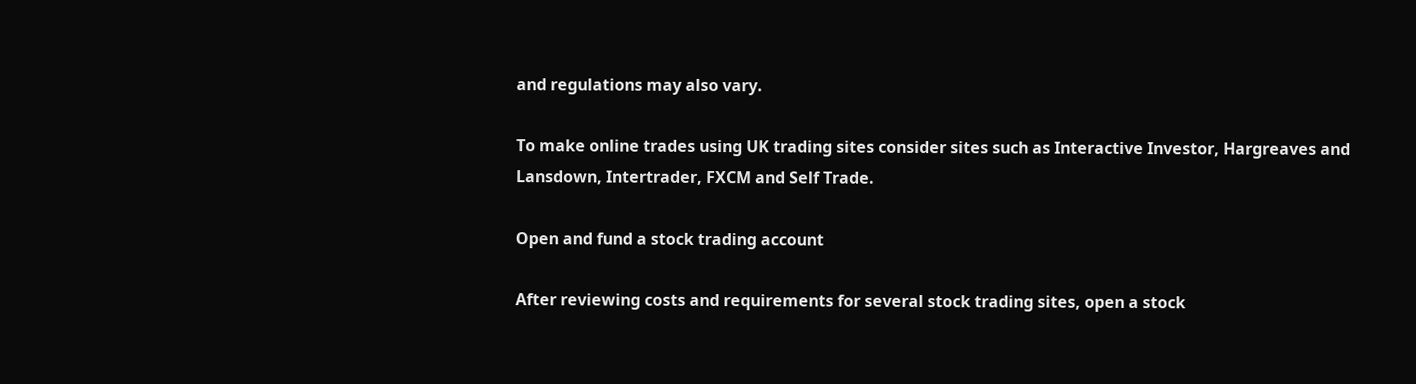and regulations may also vary.

To make online trades using UK trading sites consider sites such as Interactive Investor, Hargreaves and Lansdown, Intertrader, FXCM and Self Trade.

Open and fund a stock trading account

After reviewing costs and requirements for several stock trading sites, open a stock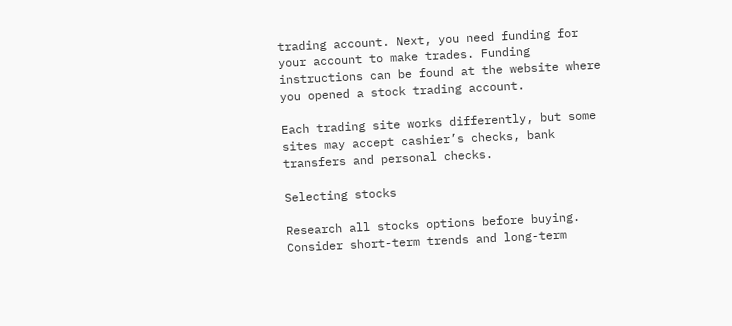trading account. Next, you need funding for your account to make trades. Funding instructions can be found at the website where you opened a stock trading account.

Each trading site works differently, but some sites may accept cashier’s checks, bank transfers and personal checks.

Selecting stocks

Research all stocks options before buying. Consider short-term trends and long-term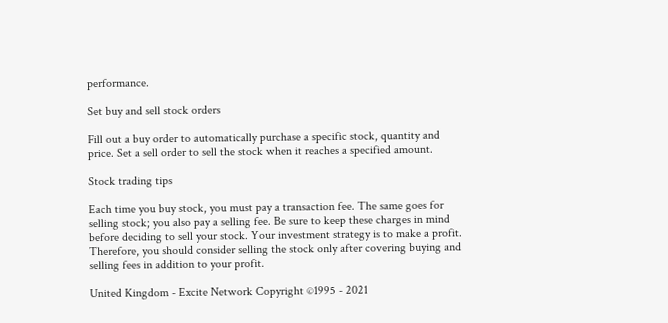performance.

Set buy and sell stock orders

Fill out a buy order to automatically purchase a specific stock, quantity and price. Set a sell order to sell the stock when it reaches a specified amount.

Stock trading tips

Each time you buy stock, you must pay a transaction fee. The same goes for selling stock; you also pay a selling fee. Be sure to keep these charges in mind before deciding to sell your stock. Your investment strategy is to make a profit. Therefore, you should consider selling the stock only after covering buying and selling fees in addition to your profit.

United Kingdom - Excite Network Copyright ©1995 - 2021